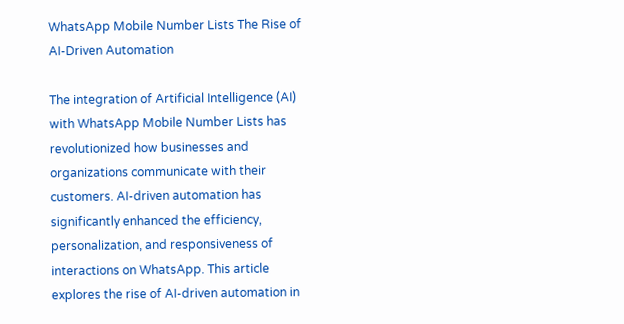WhatsApp Mobile Number Lists The Rise of AI-Driven Automation

The integration of Artificial Intelligence (AI) with WhatsApp Mobile Number Lists has revolutionized how businesses and organizations communicate with their customers. AI-driven automation has significantly enhanced the efficiency, personalization, and responsiveness of interactions on WhatsApp. This article explores the rise of AI-driven automation in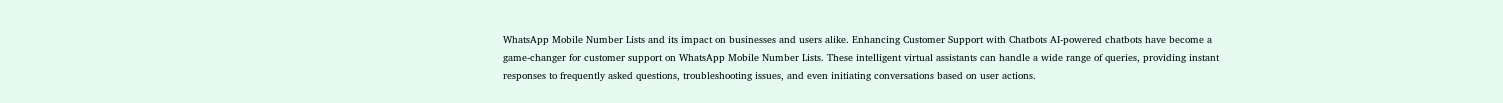WhatsApp Mobile Number Lists and its impact on businesses and users alike. Enhancing Customer Support with Chatbots AI-powered chatbots have become a game-changer for customer support on WhatsApp Mobile Number Lists. These intelligent virtual assistants can handle a wide range of queries, providing instant responses to frequently asked questions, troubleshooting issues, and even initiating conversations based on user actions.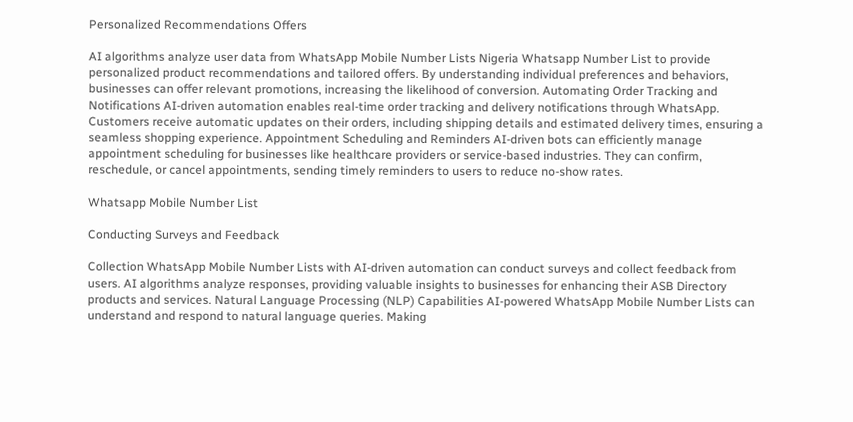Personalized Recommendations Offers

AI algorithms analyze user data from WhatsApp Mobile Number Lists Nigeria Whatsapp Number List to provide personalized product recommendations and tailored offers. By understanding individual preferences and behaviors, businesses can offer relevant promotions, increasing the likelihood of conversion. Automating Order Tracking and Notifications AI-driven automation enables real-time order tracking and delivery notifications through WhatsApp. Customers receive automatic updates on their orders, including shipping details and estimated delivery times, ensuring a seamless shopping experience. Appointment Scheduling and Reminders AI-driven bots can efficiently manage appointment scheduling for businesses like healthcare providers or service-based industries. They can confirm, reschedule, or cancel appointments, sending timely reminders to users to reduce no-show rates.

Whatsapp Mobile Number List

Conducting Surveys and Feedback

Collection WhatsApp Mobile Number Lists with AI-driven automation can conduct surveys and collect feedback from users. AI algorithms analyze responses, providing valuable insights to businesses for enhancing their ASB Directory products and services. Natural Language Processing (NLP) Capabilities AI-powered WhatsApp Mobile Number Lists can understand and respond to natural language queries. Making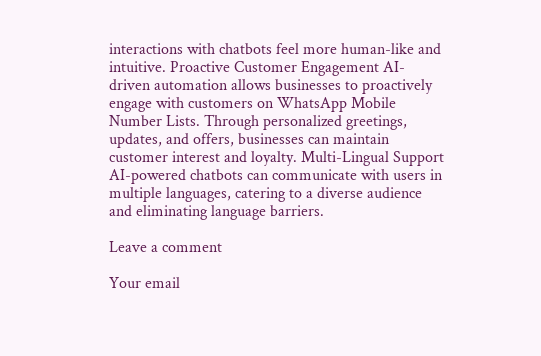interactions with chatbots feel more human-like and intuitive. Proactive Customer Engagement AI-driven automation allows businesses to proactively engage with customers on WhatsApp Mobile Number Lists. Through personalized greetings, updates, and offers, businesses can maintain customer interest and loyalty. Multi-Lingual Support AI-powered chatbots can communicate with users in multiple languages, catering to a diverse audience and eliminating language barriers.

Leave a comment

Your email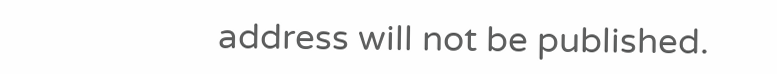address will not be published.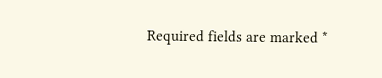Required fields are marked *